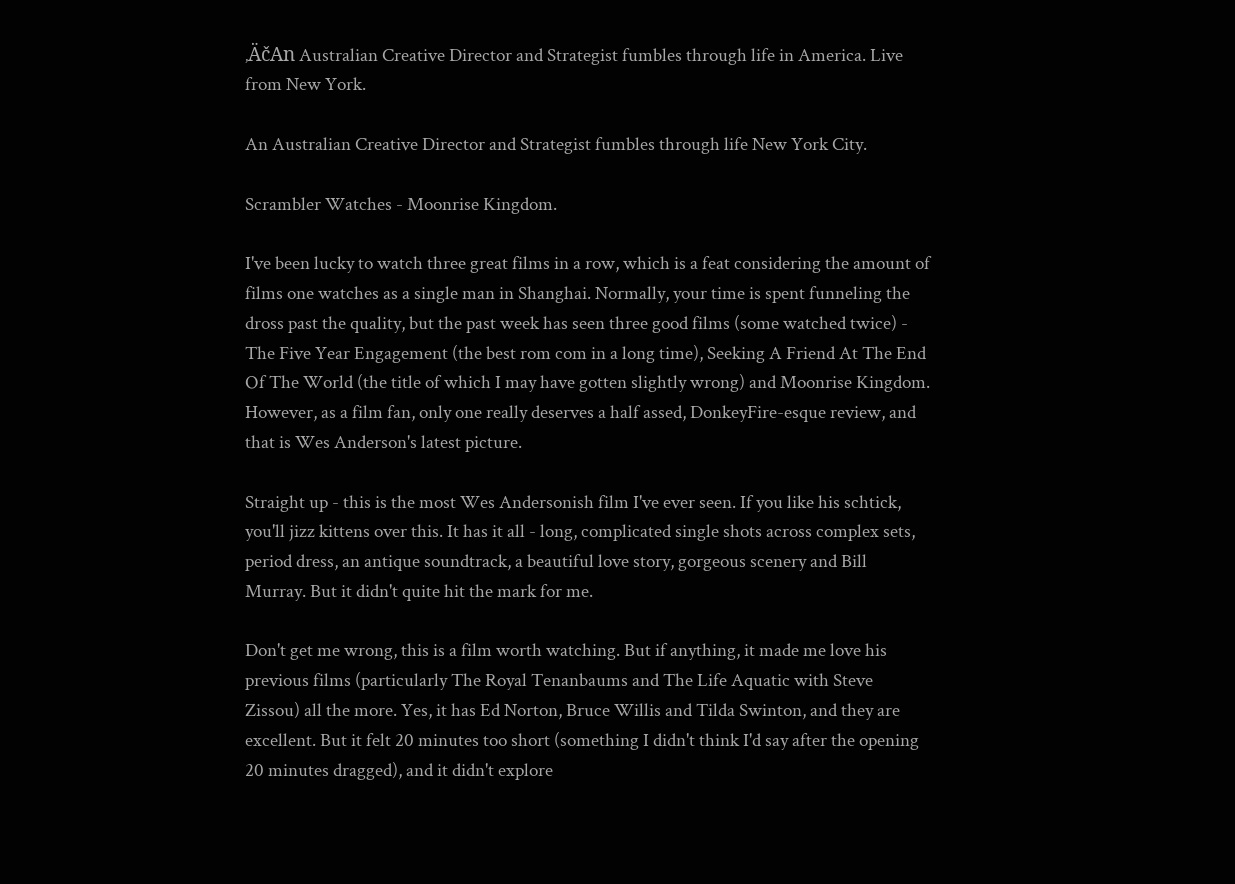‚ÄčAn Australian Creative Director and Strategist fumbles through life in America. Live from New York.

An Australian Creative Director and Strategist fumbles through life New York City.

Scrambler Watches - Moonrise Kingdom.

I've been lucky to watch three great films in a row, which is a feat considering the amount of films one watches as a single man in Shanghai. Normally, your time is spent funneling the dross past the quality, but the past week has seen three good films (some watched twice) - The Five Year Engagement (the best rom com in a long time), Seeking A Friend At The End Of The World (the title of which I may have gotten slightly wrong) and Moonrise Kingdom. However, as a film fan, only one really deserves a half assed, DonkeyFire-esque review, and that is Wes Anderson's latest picture.

Straight up - this is the most Wes Andersonish film I've ever seen. If you like his schtick, you'll jizz kittens over this. It has it all - long, complicated single shots across complex sets, period dress, an antique soundtrack, a beautiful love story, gorgeous scenery and Bill Murray. But it didn't quite hit the mark for me.

Don't get me wrong, this is a film worth watching. But if anything, it made me love his previous films (particularly The Royal Tenanbaums and The Life Aquatic with Steve Zissou) all the more. Yes, it has Ed Norton, Bruce Willis and Tilda Swinton, and they are excellent. But it felt 20 minutes too short (something I didn't think I'd say after the opening 20 minutes dragged), and it didn't explore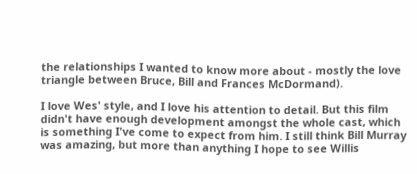the relationships I wanted to know more about - mostly the love triangle between Bruce, Bill and Frances McDormand).

I love Wes' style, and I love his attention to detail. But this film didn't have enough development amongst the whole cast, which is something I've come to expect from him. I still think Bill Murray was amazing, but more than anything I hope to see Willis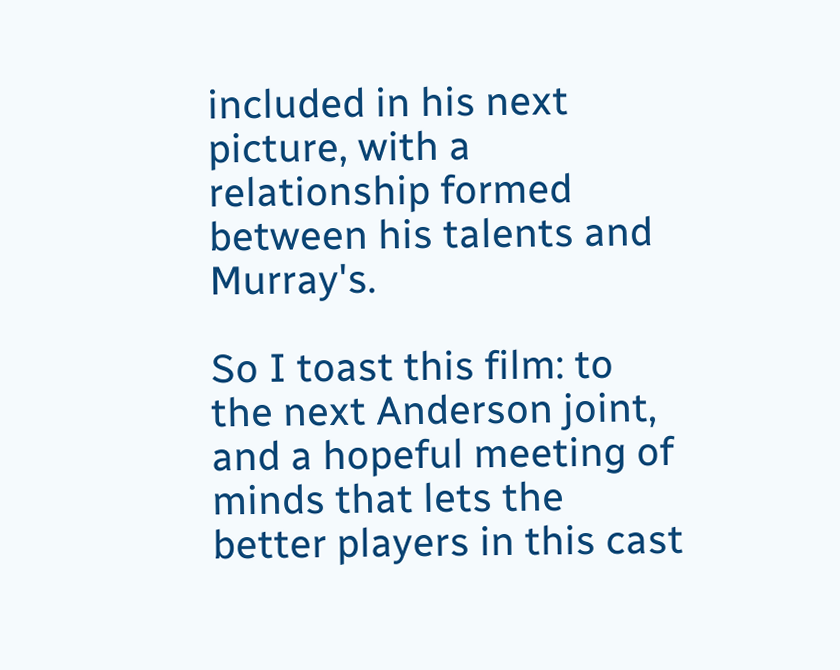included in his next picture, with a relationship formed between his talents and Murray's.

So I toast this film: to the next Anderson joint, and a hopeful meeting of minds that lets the better players in this cast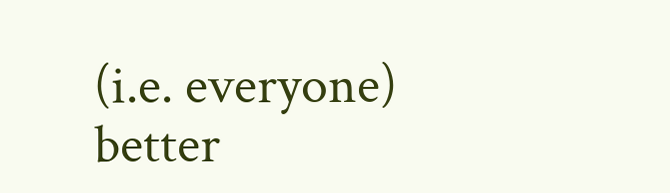(i.e. everyone)  better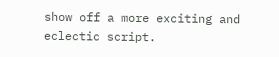show off a more exciting and eclectic script.